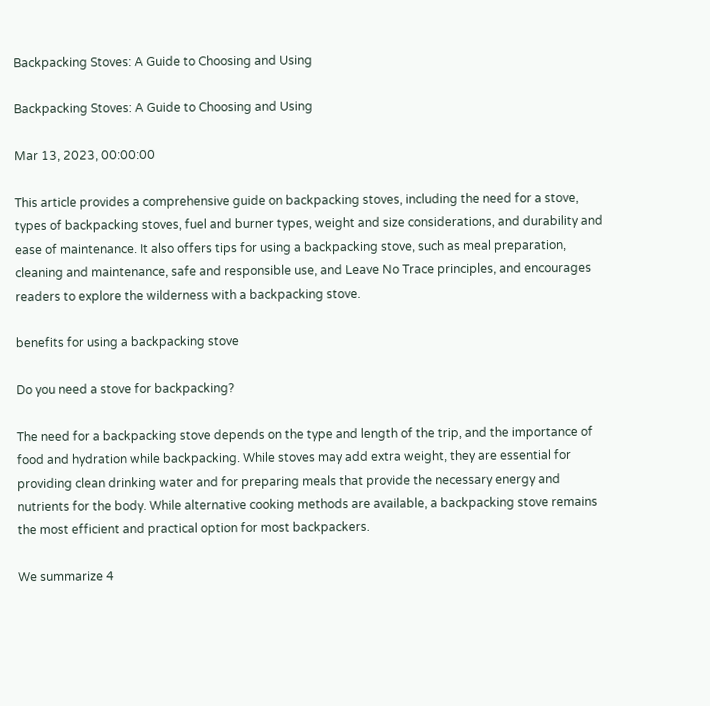Backpacking Stoves: A Guide to Choosing and Using

Backpacking Stoves: A Guide to Choosing and Using

Mar 13, 2023, 00:00:00

This article provides a comprehensive guide on backpacking stoves, including the need for a stove, types of backpacking stoves, fuel and burner types, weight and size considerations, and durability and ease of maintenance. It also offers tips for using a backpacking stove, such as meal preparation, cleaning and maintenance, safe and responsible use, and Leave No Trace principles, and encourages readers to explore the wilderness with a backpacking stove.

benefits for using a backpacking stove

Do you need a stove for backpacking?

The need for a backpacking stove depends on the type and length of the trip, and the importance of food and hydration while backpacking. While stoves may add extra weight, they are essential for providing clean drinking water and for preparing meals that provide the necessary energy and nutrients for the body. While alternative cooking methods are available, a backpacking stove remains the most efficient and practical option for most backpackers.

We summarize 4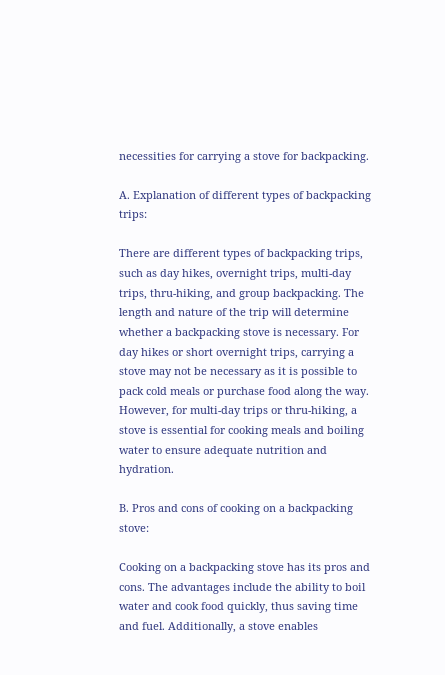necessities for carrying a stove for backpacking.

A. Explanation of different types of backpacking trips:

There are different types of backpacking trips, such as day hikes, overnight trips, multi-day trips, thru-hiking, and group backpacking. The length and nature of the trip will determine whether a backpacking stove is necessary. For day hikes or short overnight trips, carrying a stove may not be necessary as it is possible to pack cold meals or purchase food along the way. However, for multi-day trips or thru-hiking, a stove is essential for cooking meals and boiling water to ensure adequate nutrition and hydration.

B. Pros and cons of cooking on a backpacking stove:

Cooking on a backpacking stove has its pros and cons. The advantages include the ability to boil water and cook food quickly, thus saving time and fuel. Additionally, a stove enables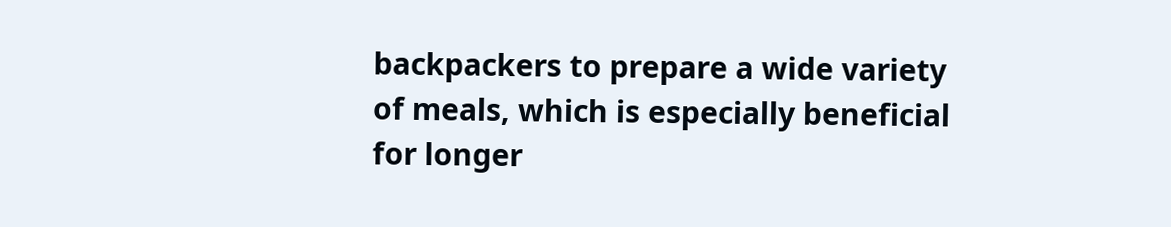backpackers to prepare a wide variety of meals, which is especially beneficial for longer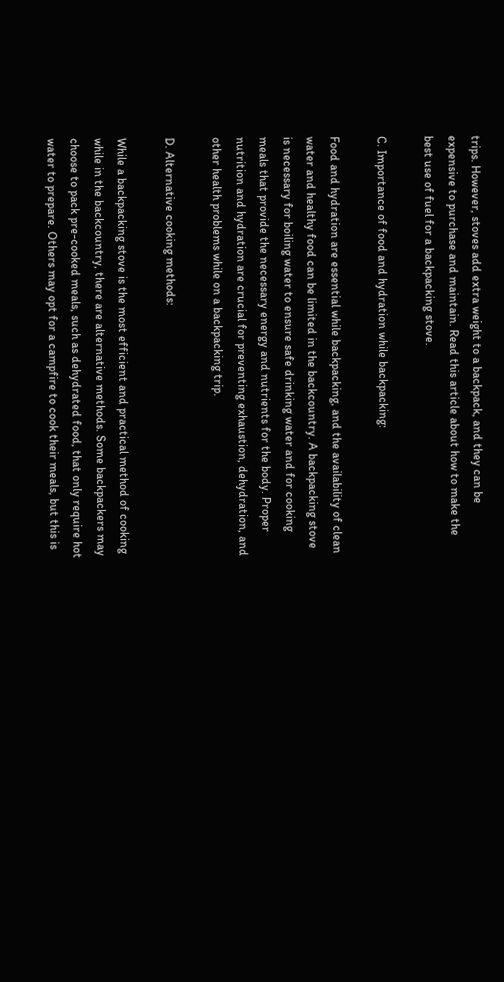trips. However, stoves add extra weight to a backpack, and they can be expensive to purchase and maintain. Read this article about how to make the best use of fuel for a backpacking stove.

C. Importance of food and hydration while backpacking:

Food and hydration are essential while backpacking, and the availability of clean water and healthy food can be limited in the backcountry. A backpacking stove is necessary for boiling water to ensure safe drinking water and for cooking meals that provide the necessary energy and nutrients for the body. Proper nutrition and hydration are crucial for preventing exhaustion, dehydration, and other health problems while on a backpacking trip.

D. Alternative cooking methods:

While a backpacking stove is the most efficient and practical method of cooking while in the backcountry, there are alternative methods. Some backpackers may choose to pack pre-cooked meals, such as dehydrated food, that only require hot water to prepare. Others may opt for a campfire to cook their meals, but this is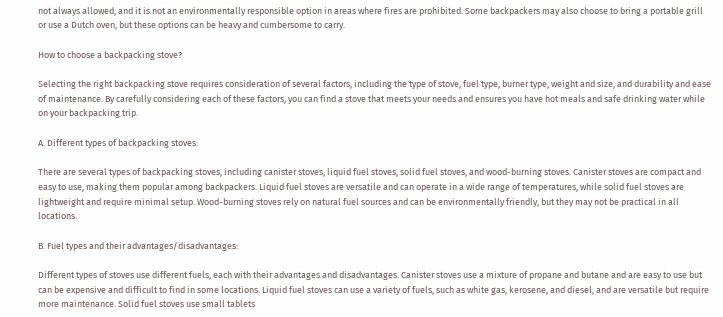not always allowed, and it is not an environmentally responsible option in areas where fires are prohibited. Some backpackers may also choose to bring a portable grill or use a Dutch oven, but these options can be heavy and cumbersome to carry.

How to choose a backpacking stove?

Selecting the right backpacking stove requires consideration of several factors, including the type of stove, fuel type, burner type, weight and size, and durability and ease of maintenance. By carefully considering each of these factors, you can find a stove that meets your needs and ensures you have hot meals and safe drinking water while on your backpacking trip.

A. Different types of backpacking stoves:

There are several types of backpacking stoves, including canister stoves, liquid fuel stoves, solid fuel stoves, and wood-burning stoves. Canister stoves are compact and easy to use, making them popular among backpackers. Liquid fuel stoves are versatile and can operate in a wide range of temperatures, while solid fuel stoves are lightweight and require minimal setup. Wood-burning stoves rely on natural fuel sources and can be environmentally friendly, but they may not be practical in all locations.

B. Fuel types and their advantages/disadvantages:

Different types of stoves use different fuels, each with their advantages and disadvantages. Canister stoves use a mixture of propane and butane and are easy to use but can be expensive and difficult to find in some locations. Liquid fuel stoves can use a variety of fuels, such as white gas, kerosene, and diesel, and are versatile but require more maintenance. Solid fuel stoves use small tablets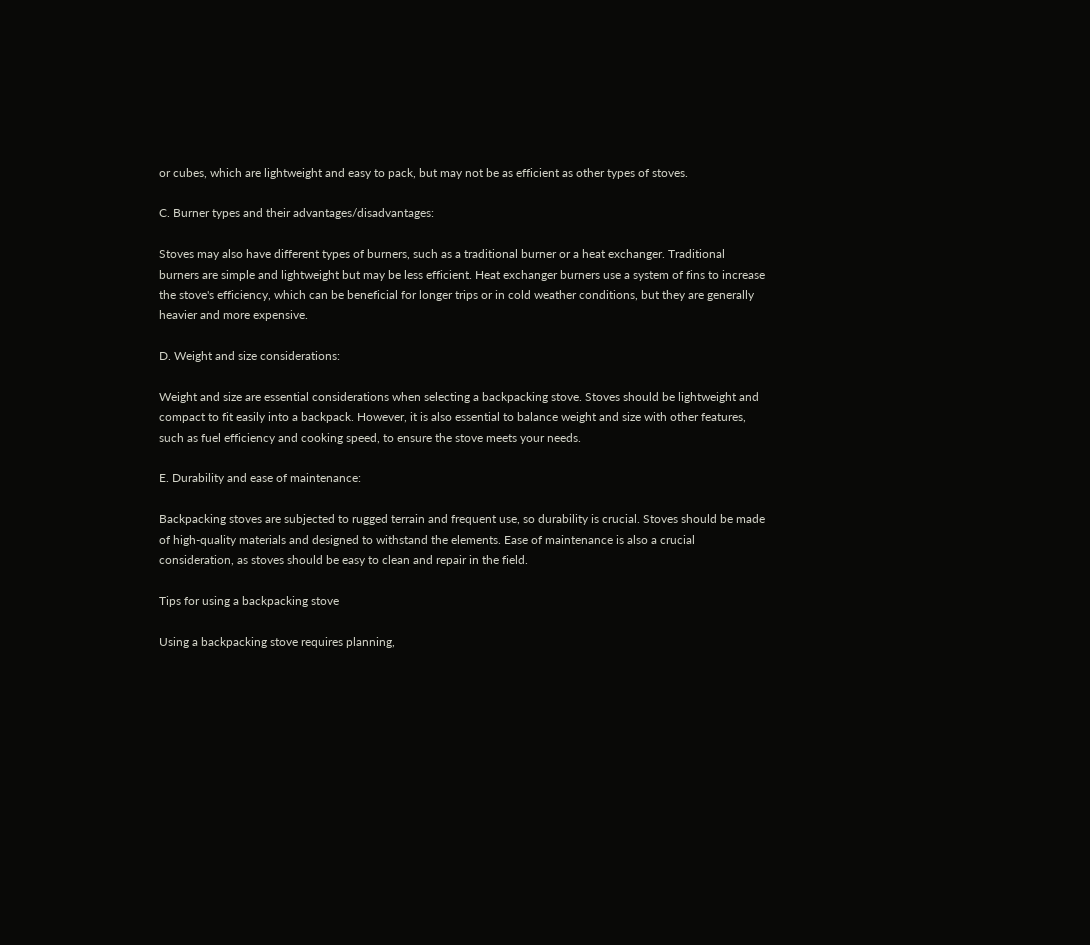or cubes, which are lightweight and easy to pack, but may not be as efficient as other types of stoves.

C. Burner types and their advantages/disadvantages:

Stoves may also have different types of burners, such as a traditional burner or a heat exchanger. Traditional burners are simple and lightweight but may be less efficient. Heat exchanger burners use a system of fins to increase the stove's efficiency, which can be beneficial for longer trips or in cold weather conditions, but they are generally heavier and more expensive.

D. Weight and size considerations:

Weight and size are essential considerations when selecting a backpacking stove. Stoves should be lightweight and compact to fit easily into a backpack. However, it is also essential to balance weight and size with other features, such as fuel efficiency and cooking speed, to ensure the stove meets your needs.

E. Durability and ease of maintenance:

Backpacking stoves are subjected to rugged terrain and frequent use, so durability is crucial. Stoves should be made of high-quality materials and designed to withstand the elements. Ease of maintenance is also a crucial consideration, as stoves should be easy to clean and repair in the field.

Tips for using a backpacking stove

Using a backpacking stove requires planning,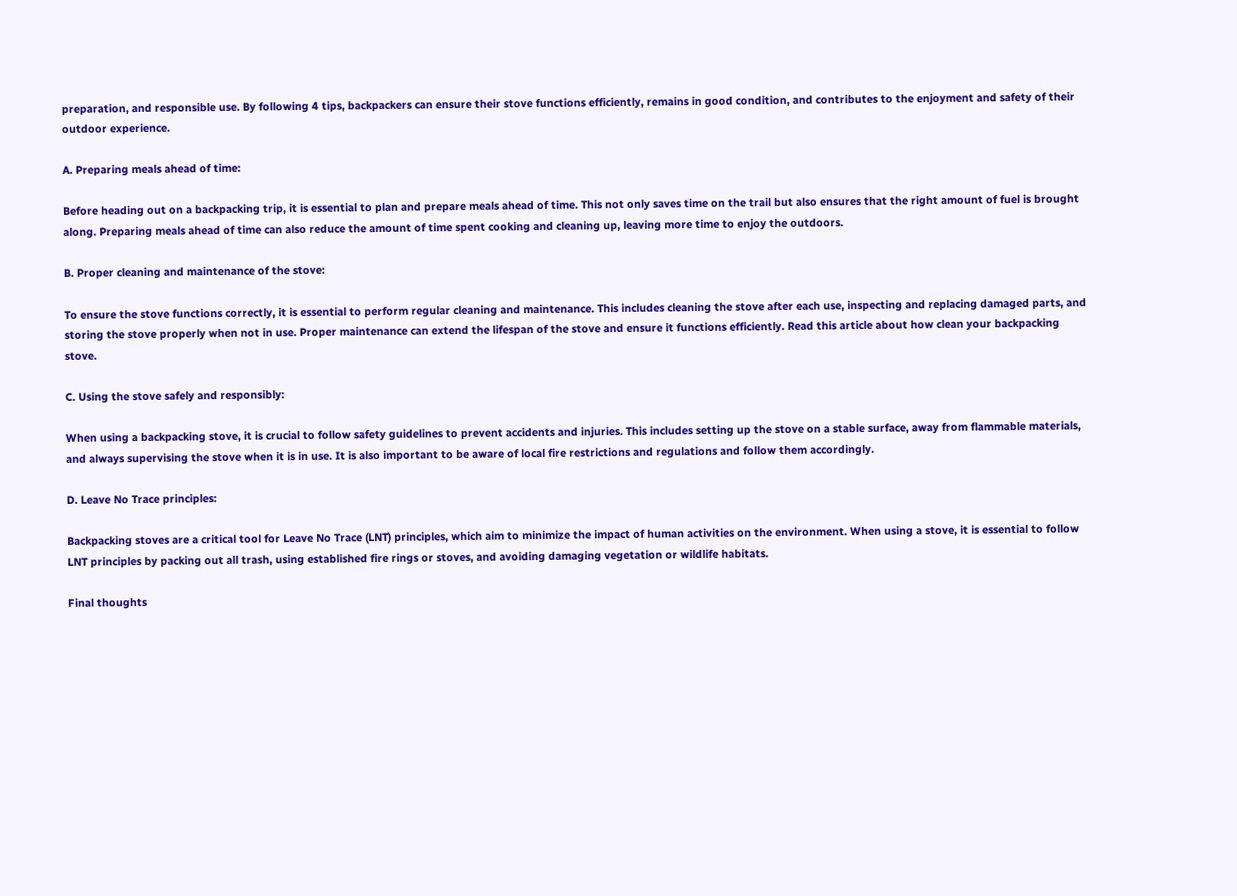preparation, and responsible use. By following 4 tips, backpackers can ensure their stove functions efficiently, remains in good condition, and contributes to the enjoyment and safety of their outdoor experience.

A. Preparing meals ahead of time:

Before heading out on a backpacking trip, it is essential to plan and prepare meals ahead of time. This not only saves time on the trail but also ensures that the right amount of fuel is brought along. Preparing meals ahead of time can also reduce the amount of time spent cooking and cleaning up, leaving more time to enjoy the outdoors.

B. Proper cleaning and maintenance of the stove:

To ensure the stove functions correctly, it is essential to perform regular cleaning and maintenance. This includes cleaning the stove after each use, inspecting and replacing damaged parts, and storing the stove properly when not in use. Proper maintenance can extend the lifespan of the stove and ensure it functions efficiently. Read this article about how clean your backpacking stove.

C. Using the stove safely and responsibly:

When using a backpacking stove, it is crucial to follow safety guidelines to prevent accidents and injuries. This includes setting up the stove on a stable surface, away from flammable materials, and always supervising the stove when it is in use. It is also important to be aware of local fire restrictions and regulations and follow them accordingly.

D. Leave No Trace principles:

Backpacking stoves are a critical tool for Leave No Trace (LNT) principles, which aim to minimize the impact of human activities on the environment. When using a stove, it is essential to follow LNT principles by packing out all trash, using established fire rings or stoves, and avoiding damaging vegetation or wildlife habitats.

Final thoughts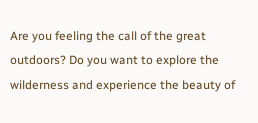Are you feeling the call of the great outdoors? Do you want to explore the wilderness and experience the beauty of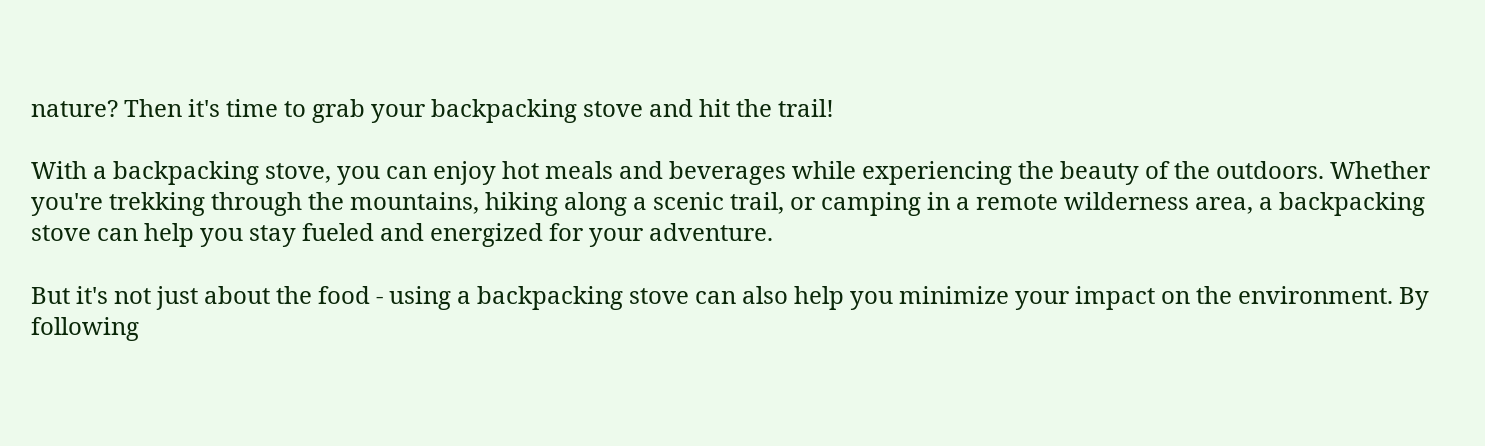nature? Then it's time to grab your backpacking stove and hit the trail!

With a backpacking stove, you can enjoy hot meals and beverages while experiencing the beauty of the outdoors. Whether you're trekking through the mountains, hiking along a scenic trail, or camping in a remote wilderness area, a backpacking stove can help you stay fueled and energized for your adventure.

But it's not just about the food - using a backpacking stove can also help you minimize your impact on the environment. By following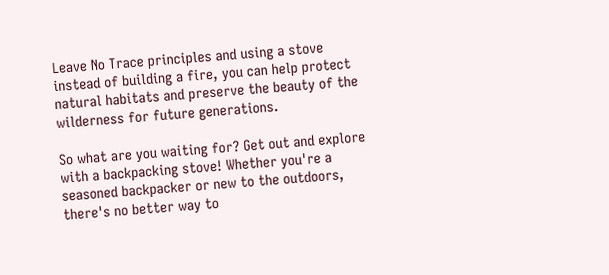Leave No Trace principles and using a stove instead of building a fire, you can help protect natural habitats and preserve the beauty of the wilderness for future generations.

So what are you waiting for? Get out and explore with a backpacking stove! Whether you're a seasoned backpacker or new to the outdoors, there's no better way to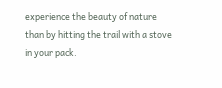experience the beauty of nature than by hitting the trail with a stove in your pack.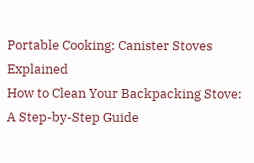Portable Cooking: Canister Stoves Explained
How to Clean Your Backpacking Stove: A Step-by-Step Guide